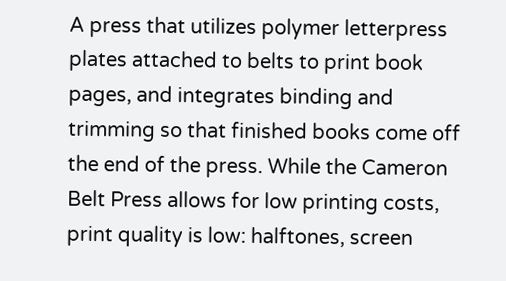A press that utilizes polymer letterpress plates attached to belts to print book pages, and integrates binding and trimming so that finished books come off the end of the press. While the Cameron Belt Press allows for low printing costs, print quality is low: halftones, screen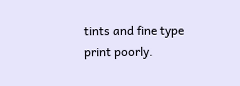tints and fine type print poorly.